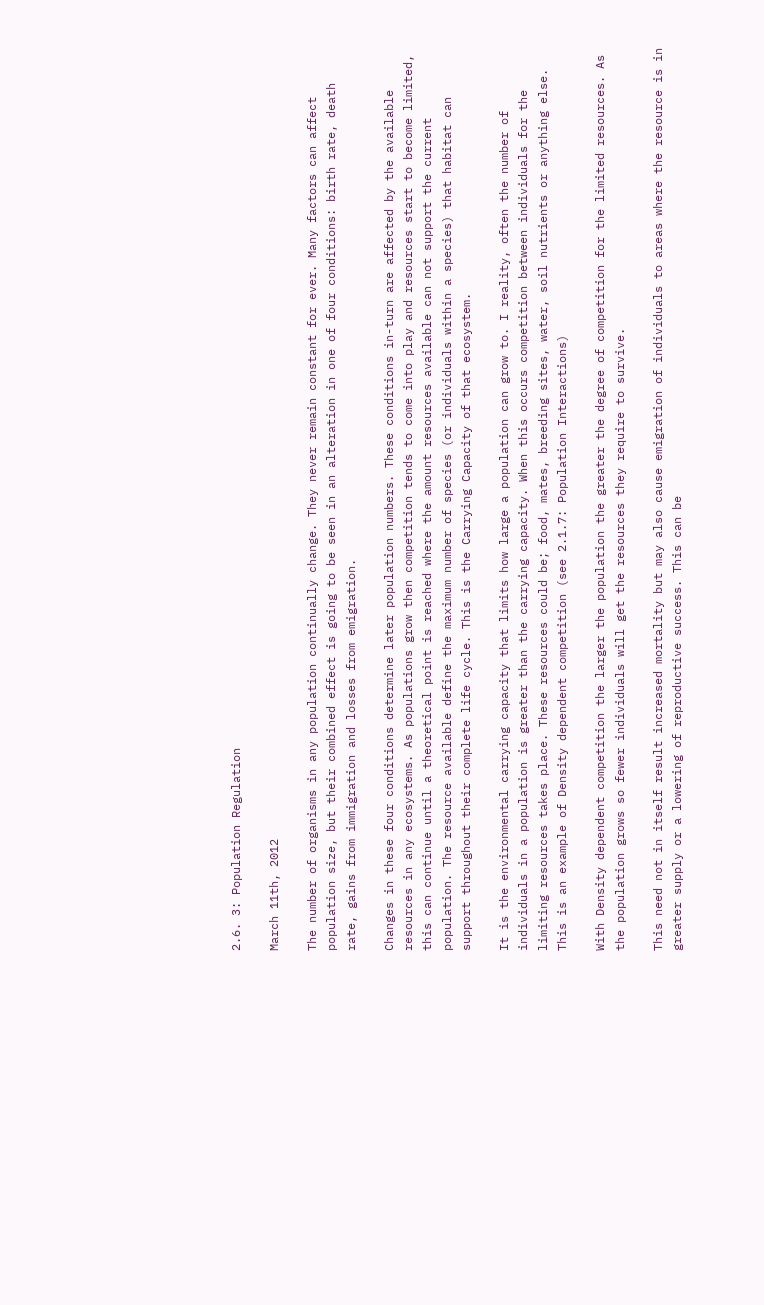2.6. 3: Population Regulation

March 11th, 2012

The number of organisms in any population continually change. They never remain constant for ever. Many factors can affect population size, but their combined effect is going to be seen in an alteration in one of four conditions: birth rate, death rate, gains from immigration and losses from emigration.

Changes in these four conditions determine later population numbers. These conditions in-turn are affected by the available resources in any ecosystems. As populations grow then competition tends to come into play and resources start to become limited, this can continue until a theoretical point is reached where the amount resources available can not support the current population. The resource available define the maximum number of species (or individuals within a species) that habitat can support throughout their complete life cycle. This is the Carrying Capacity of that ecosystem.

It is the environmental carrying capacity that limits how large a population can grow to. I reality, often the number of individuals in a population is greater than the carrying capacity. When this occurs competition between individuals for the limiting resources takes place. These resources could be; food, mates, breeding sites, water, soil nutrients or anything else. This is an example of Density dependent competition (see 2.1.7: Population Interactions)

With Density dependent competition the larger the population the greater the degree of competition for the limited resources. As the population grows so fewer individuals will get the resources they require to survive.

This need not in itself result increased mortality but may also cause emigration of individuals to areas where the resource is in greater supply or a lowering of reproductive success. This can be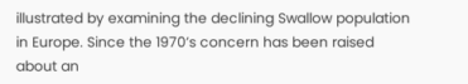illustrated by examining the declining Swallow population in Europe. Since the 1970’s concern has been raised about an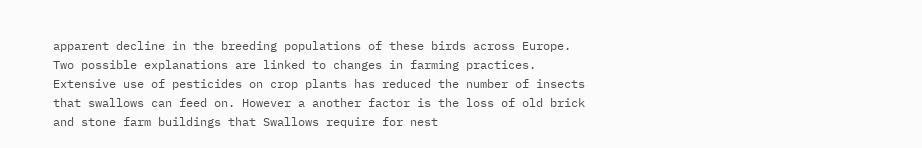apparent decline in the breeding populations of these birds across Europe. Two possible explanations are linked to changes in farming practices. Extensive use of pesticides on crop plants has reduced the number of insects that swallows can feed on. However a another factor is the loss of old brick and stone farm buildings that Swallows require for nest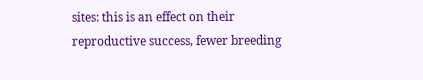sites: this is an effect on their reproductive success, fewer breeding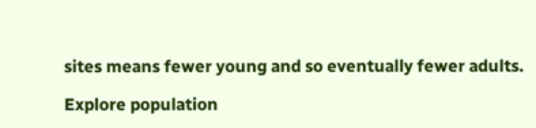sites means fewer young and so eventually fewer adults.

Explore population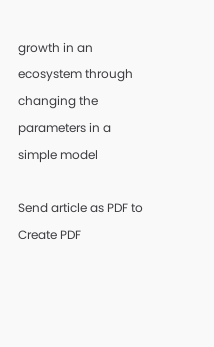growth in an ecosystem through changing the parameters in a simple model

Send article as PDF to Create PDF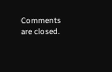Comments are closed.